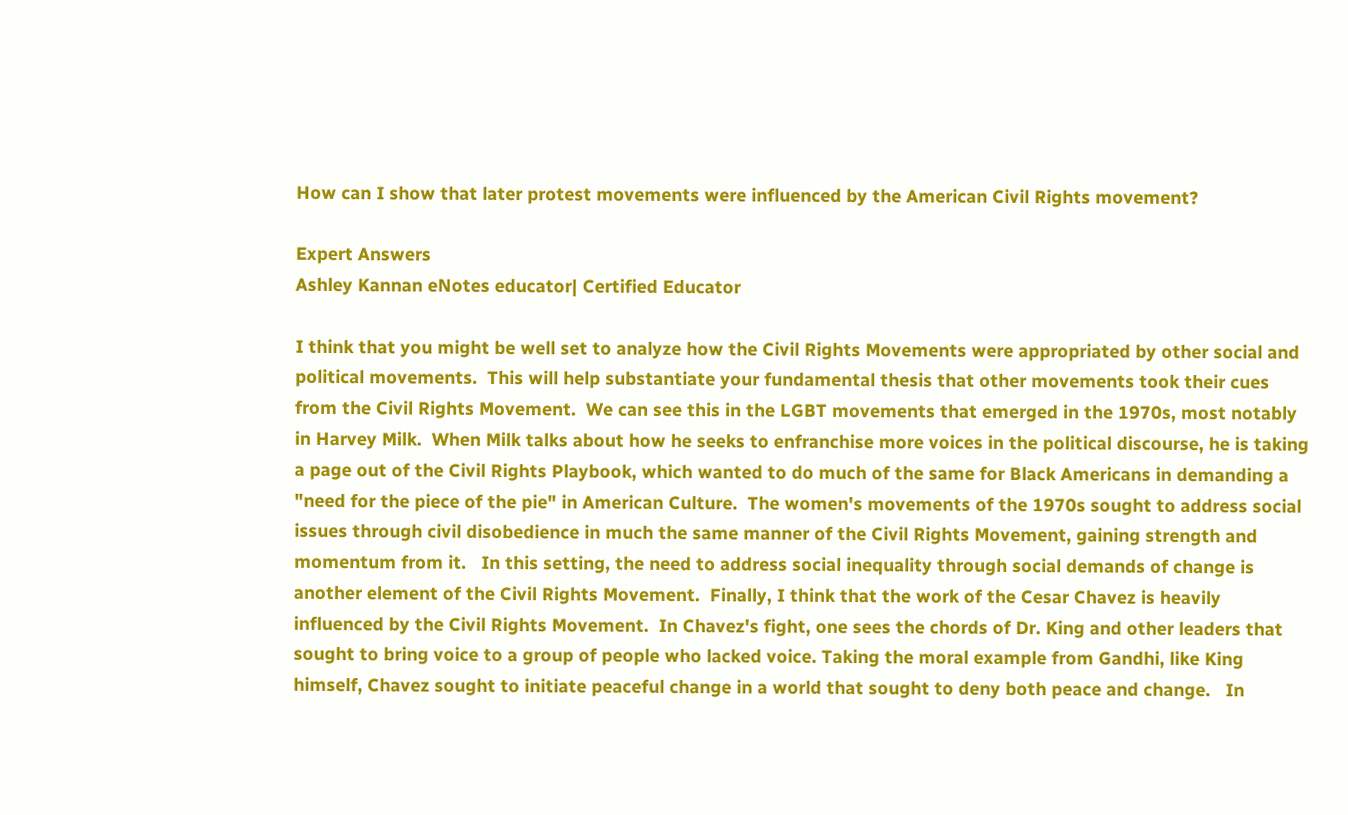How can I show that later protest movements were influenced by the American Civil Rights movement?

Expert Answers
Ashley Kannan eNotes educator| Certified Educator

I think that you might be well set to analyze how the Civil Rights Movements were appropriated by other social and political movements.  This will help substantiate your fundamental thesis that other movements took their cues from the Civil Rights Movement.  We can see this in the LGBT movements that emerged in the 1970s, most notably in Harvey Milk.  When Milk talks about how he seeks to enfranchise more voices in the political discourse, he is taking a page out of the Civil Rights Playbook, which wanted to do much of the same for Black Americans in demanding a "need for the piece of the pie" in American Culture.  The women's movements of the 1970s sought to address social issues through civil disobedience in much the same manner of the Civil Rights Movement, gaining strength and momentum from it.   In this setting, the need to address social inequality through social demands of change is another element of the Civil Rights Movement.  Finally, I think that the work of the Cesar Chavez is heavily influenced by the Civil Rights Movement.  In Chavez's fight, one sees the chords of Dr. King and other leaders that sought to bring voice to a group of people who lacked voice. Taking the moral example from Gandhi, like King himself, Chavez sought to initiate peaceful change in a world that sought to deny both peace and change.   In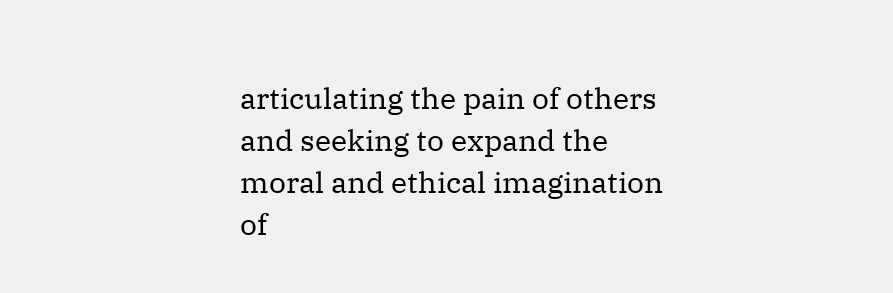articulating the pain of others and seeking to expand the moral and ethical imagination of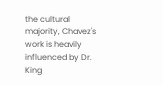the cultural majority, Chavez's work is heavily influenced by Dr. King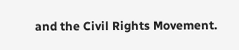and the Civil Rights Movement.